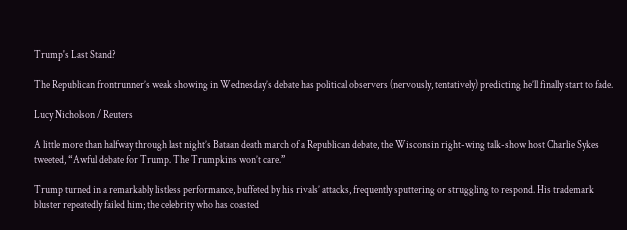Trump's Last Stand?

The Republican frontrunner’s weak showing in Wednesday’s debate has political observers (nervously, tentatively) predicting he’ll finally start to fade.

Lucy Nicholson / Reuters

A little more than halfway through last night’s Bataan death march of a Republican debate, the Wisconsin right-wing talk-show host Charlie Sykes tweeted, “Awful debate for Trump. The Trumpkins won’t care.”

Trump turned in a remarkably listless performance, buffeted by his rivals’ attacks, frequently sputtering or struggling to respond. His trademark bluster repeatedly failed him; the celebrity who has coasted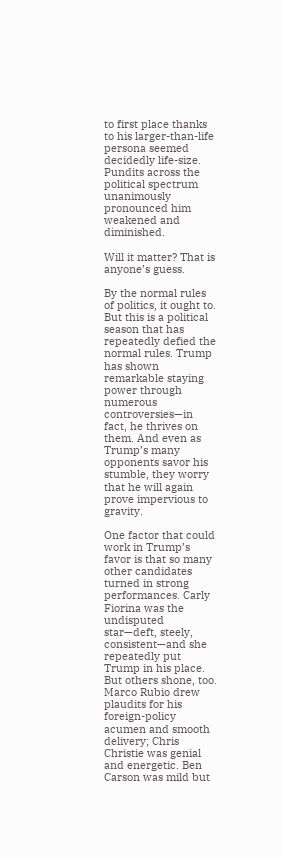to first place thanks to his larger-than-life persona seemed decidedly life-size. Pundits across the political spectrum unanimously pronounced him weakened and diminished.

Will it matter? That is anyone’s guess.

By the normal rules of politics, it ought to. But this is a political season that has repeatedly defied the normal rules. Trump has shown remarkable staying power through numerous controversies—in fact, he thrives on them. And even as Trump’s many opponents savor his stumble, they worry that he will again prove impervious to gravity.

One factor that could work in Trump’s favor is that so many other candidates turned in strong performances. Carly Fiorina was the undisputed star—deft, steely, consistent—and she repeatedly put Trump in his place. But others shone, too. Marco Rubio drew plaudits for his foreign-policy acumen and smooth delivery; Chris Christie was genial and energetic. Ben Carson was mild but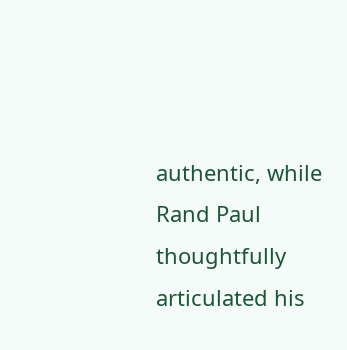authentic, while Rand Paul thoughtfully articulated his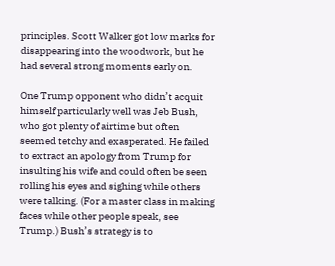principles. Scott Walker got low marks for disappearing into the woodwork, but he had several strong moments early on.

One Trump opponent who didn’t acquit himself particularly well was Jeb Bush, who got plenty of airtime but often seemed tetchy and exasperated. He failed to extract an apology from Trump for insulting his wife and could often be seen rolling his eyes and sighing while others were talking. (For a master class in making faces while other people speak, see Trump.) Bush’s strategy is to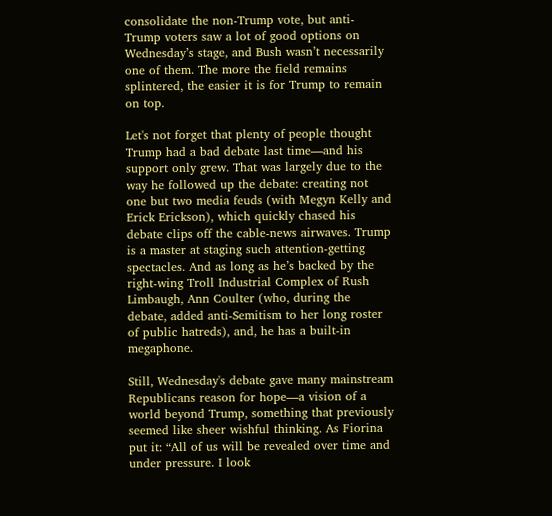consolidate the non-Trump vote, but anti-Trump voters saw a lot of good options on Wednesday’s stage, and Bush wasn’t necessarily one of them. The more the field remains splintered, the easier it is for Trump to remain on top.

Let's not forget that plenty of people thought Trump had a bad debate last time—and his support only grew. That was largely due to the way he followed up the debate: creating not one but two media feuds (with Megyn Kelly and Erick Erickson), which quickly chased his debate clips off the cable-news airwaves. Trump is a master at staging such attention-getting spectacles. And as long as he’s backed by the right-wing Troll Industrial Complex of Rush Limbaugh, Ann Coulter (who, during the debate, added anti-Semitism to her long roster of public hatreds), and, he has a built-in megaphone.

Still, Wednesday's debate gave many mainstream Republicans reason for hope—a vision of a world beyond Trump, something that previously seemed like sheer wishful thinking. As Fiorina put it: “All of us will be revealed over time and under pressure. I look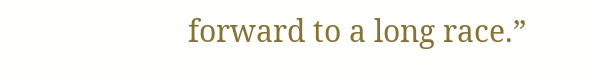forward to a long race.”